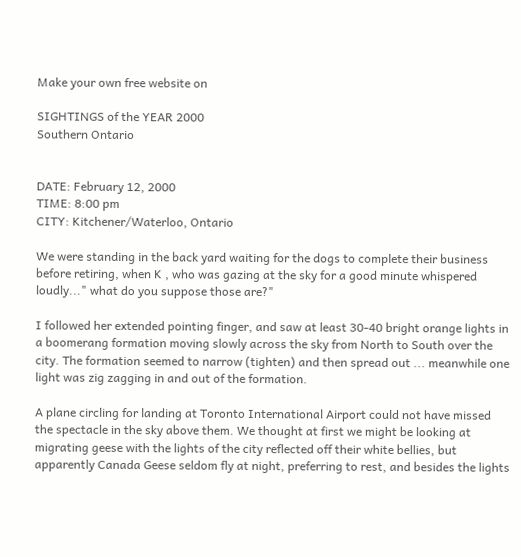Make your own free website on

SIGHTINGS of the YEAR 2000
Southern Ontario


DATE: February 12, 2000
TIME: 8:00 pm
CITY: Kitchener/Waterloo, Ontario

We were standing in the back yard waiting for the dogs to complete their business before retiring, when K , who was gazing at the sky for a good minute whispered loudly..." what do you suppose those are?"

I followed her extended pointing finger, and saw at least 30-40 bright orange lights in a boomerang formation moving slowly across the sky from North to South over the city. The formation seemed to narrow (tighten) and then spread out ... meanwhile one light was zig zagging in and out of the formation.

A plane circling for landing at Toronto International Airport could not have missed the spectacle in the sky above them. We thought at first we might be looking at migrating geese with the lights of the city reflected off their white bellies, but apparently Canada Geese seldom fly at night, preferring to rest, and besides the lights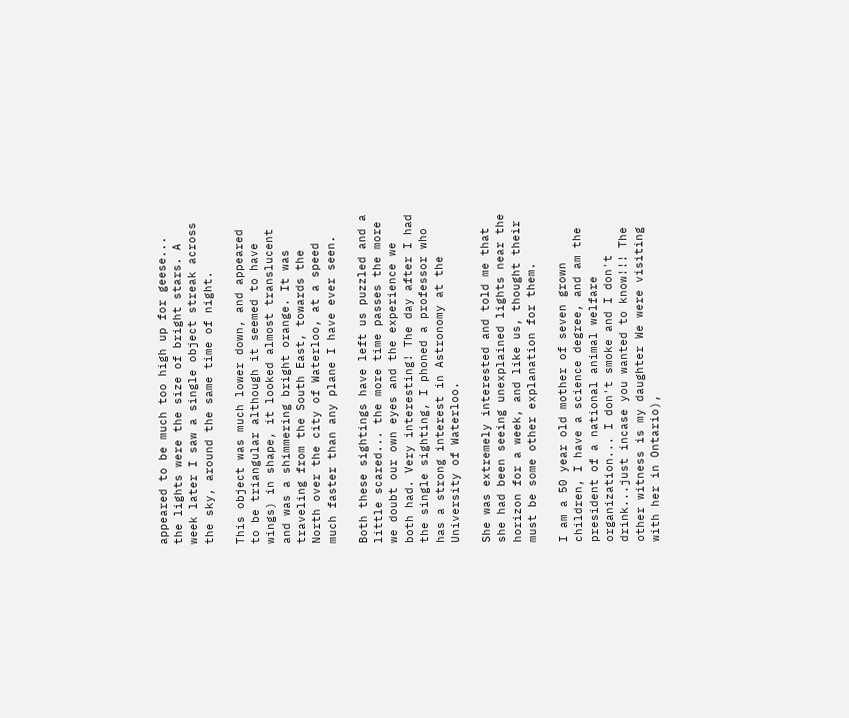appeared to be much too high up for geese... the lights were the size of bright stars. A week later I saw a single object streak across the sky, around the same time of night.

This object was much lower down, and appeared to be triangular although it seemed to have wings) in shape, it looked almost translucent and was a shimmering bright orange. It was traveling from the South East, towards the North over the city of Waterloo, at a speed much faster than any plane I have ever seen.

Both these sightings have left us puzzled and a little scared... the more time passes the more we doubt our own eyes and the experience we both had. Very interesting! The day after I had the single sighting, I phoned a professor who has a strong interest in Astronomy at the University of Waterloo.

She was extremely interested and told me that she had been seeing unexplained lights near the horizon for a week, and like us, thought their must be some other explanation for them.

I am a 50 year old mother of seven grown children, I have a science degree, and am the president of a national animal welfare organization... I don't smoke and I don't drink...just incase you wanted to know!!! The other witness is my daughter We were visiting with her in Ontario),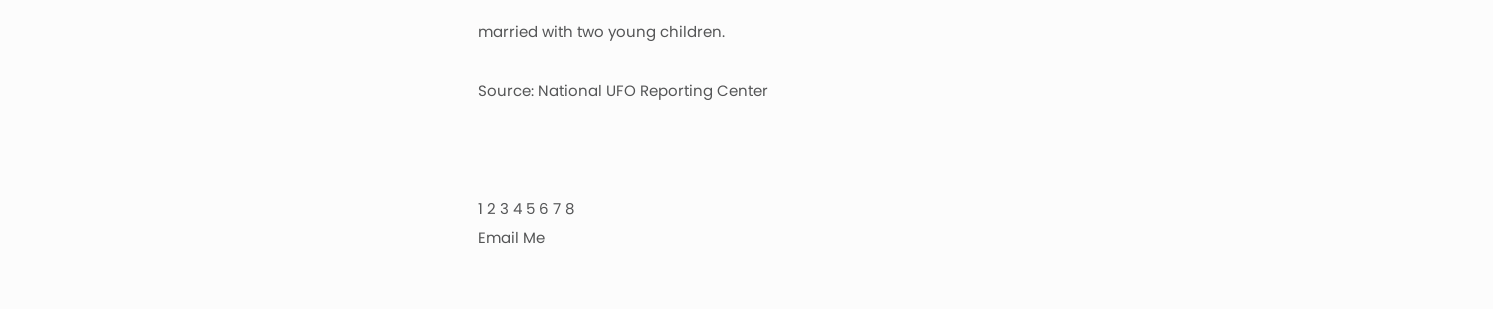married with two young children.

Source: National UFO Reporting Center



1 2 3 4 5 6 7 8
Email Me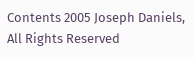Contents 2005 Joseph Daniels, All Rights Reserved